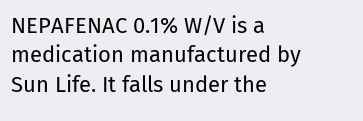NEPAFENAC 0.1% W/V is a medication manufactured by Sun Life. It falls under the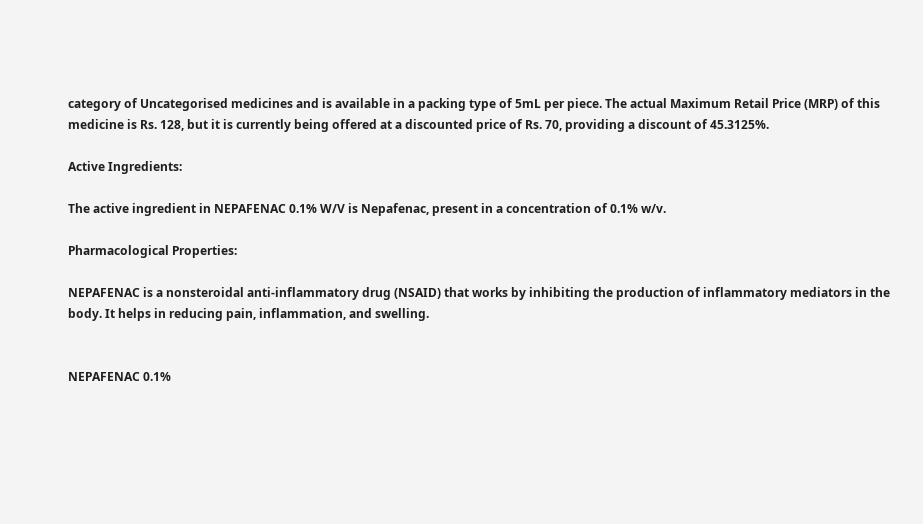category of Uncategorised medicines and is available in a packing type of 5mL per piece. The actual Maximum Retail Price (MRP) of this medicine is Rs. 128, but it is currently being offered at a discounted price of Rs. 70, providing a discount of 45.3125%.

Active Ingredients:

The active ingredient in NEPAFENAC 0.1% W/V is Nepafenac, present in a concentration of 0.1% w/v.

Pharmacological Properties:

NEPAFENAC is a nonsteroidal anti-inflammatory drug (NSAID) that works by inhibiting the production of inflammatory mediators in the body. It helps in reducing pain, inflammation, and swelling.


NEPAFENAC 0.1%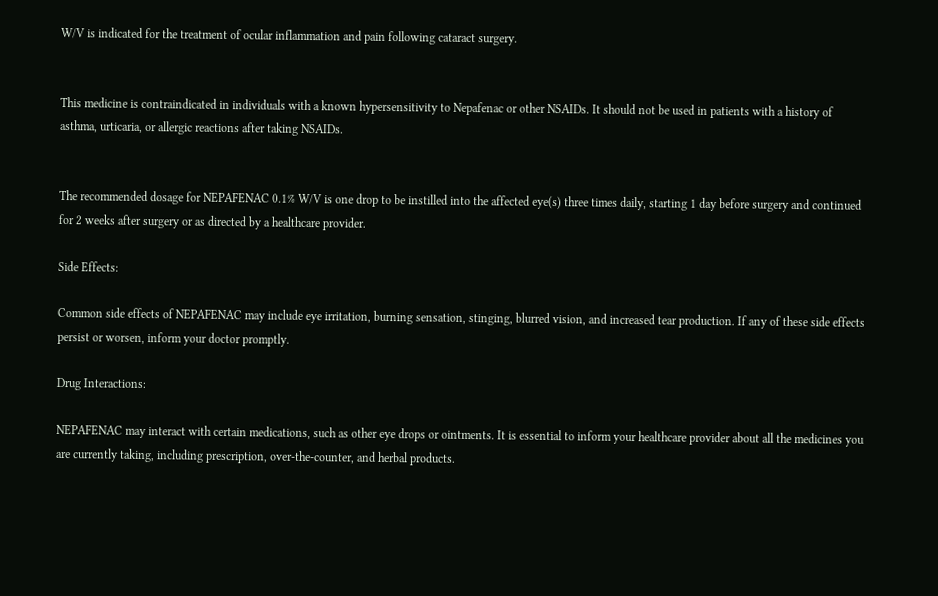W/V is indicated for the treatment of ocular inflammation and pain following cataract surgery.


This medicine is contraindicated in individuals with a known hypersensitivity to Nepafenac or other NSAIDs. It should not be used in patients with a history of asthma, urticaria, or allergic reactions after taking NSAIDs.


The recommended dosage for NEPAFENAC 0.1% W/V is one drop to be instilled into the affected eye(s) three times daily, starting 1 day before surgery and continued for 2 weeks after surgery or as directed by a healthcare provider.

Side Effects:

Common side effects of NEPAFENAC may include eye irritation, burning sensation, stinging, blurred vision, and increased tear production. If any of these side effects persist or worsen, inform your doctor promptly.

Drug Interactions:

NEPAFENAC may interact with certain medications, such as other eye drops or ointments. It is essential to inform your healthcare provider about all the medicines you are currently taking, including prescription, over-the-counter, and herbal products.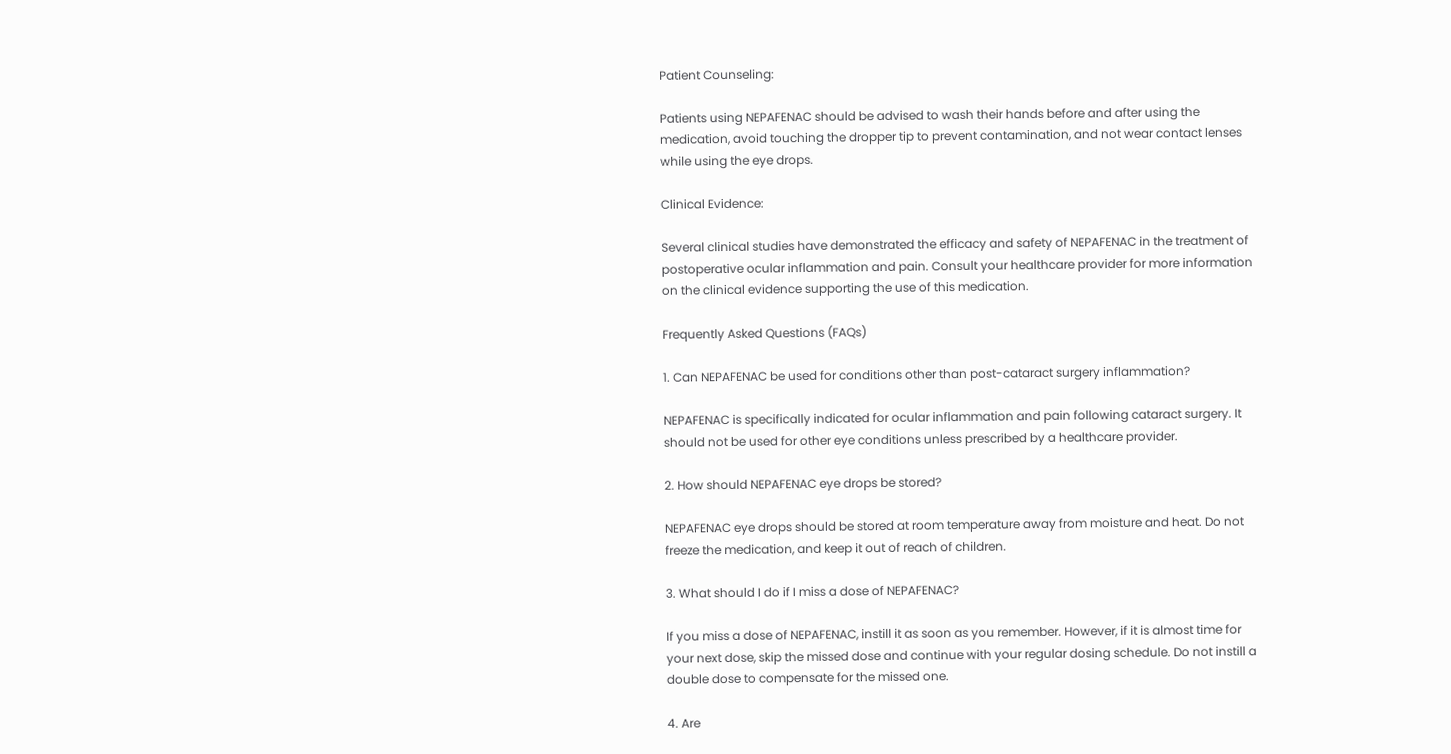Patient Counseling:

Patients using NEPAFENAC should be advised to wash their hands before and after using the medication, avoid touching the dropper tip to prevent contamination, and not wear contact lenses while using the eye drops.

Clinical Evidence:

Several clinical studies have demonstrated the efficacy and safety of NEPAFENAC in the treatment of postoperative ocular inflammation and pain. Consult your healthcare provider for more information on the clinical evidence supporting the use of this medication.

Frequently Asked Questions (FAQs)

1. Can NEPAFENAC be used for conditions other than post-cataract surgery inflammation?

NEPAFENAC is specifically indicated for ocular inflammation and pain following cataract surgery. It should not be used for other eye conditions unless prescribed by a healthcare provider.

2. How should NEPAFENAC eye drops be stored?

NEPAFENAC eye drops should be stored at room temperature away from moisture and heat. Do not freeze the medication, and keep it out of reach of children.

3. What should I do if I miss a dose of NEPAFENAC?

If you miss a dose of NEPAFENAC, instill it as soon as you remember. However, if it is almost time for your next dose, skip the missed dose and continue with your regular dosing schedule. Do not instill a double dose to compensate for the missed one.

4. Are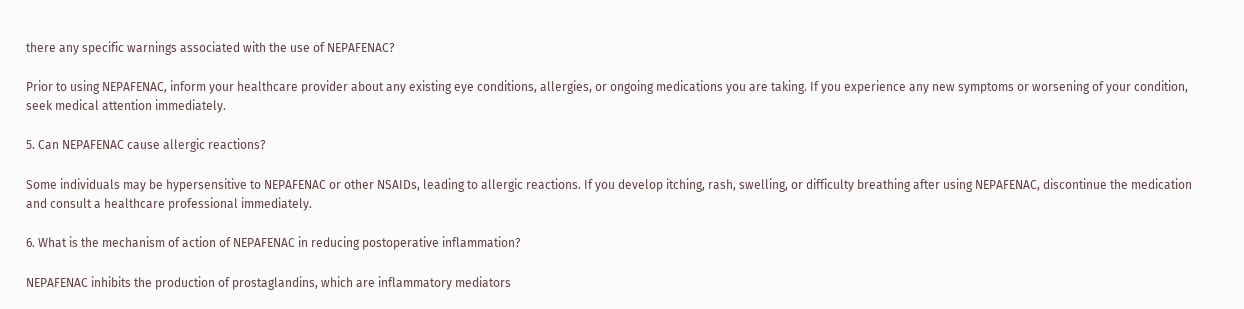there any specific warnings associated with the use of NEPAFENAC?

Prior to using NEPAFENAC, inform your healthcare provider about any existing eye conditions, allergies, or ongoing medications you are taking. If you experience any new symptoms or worsening of your condition, seek medical attention immediately.

5. Can NEPAFENAC cause allergic reactions?

Some individuals may be hypersensitive to NEPAFENAC or other NSAIDs, leading to allergic reactions. If you develop itching, rash, swelling, or difficulty breathing after using NEPAFENAC, discontinue the medication and consult a healthcare professional immediately.

6. What is the mechanism of action of NEPAFENAC in reducing postoperative inflammation?

NEPAFENAC inhibits the production of prostaglandins, which are inflammatory mediators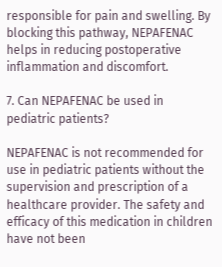responsible for pain and swelling. By blocking this pathway, NEPAFENAC helps in reducing postoperative inflammation and discomfort.

7. Can NEPAFENAC be used in pediatric patients?

NEPAFENAC is not recommended for use in pediatric patients without the supervision and prescription of a healthcare provider. The safety and efficacy of this medication in children have not been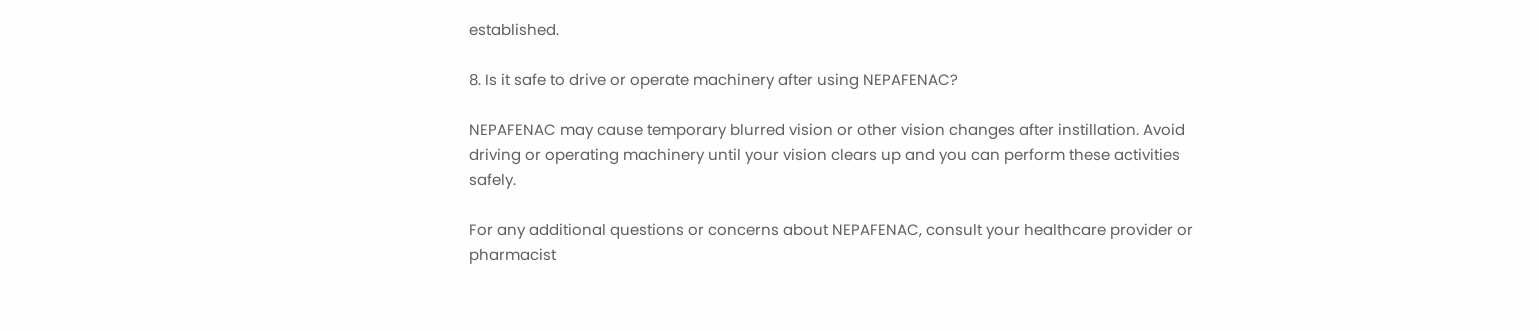established.

8. Is it safe to drive or operate machinery after using NEPAFENAC?

NEPAFENAC may cause temporary blurred vision or other vision changes after instillation. Avoid driving or operating machinery until your vision clears up and you can perform these activities safely.

For any additional questions or concerns about NEPAFENAC, consult your healthcare provider or pharmacist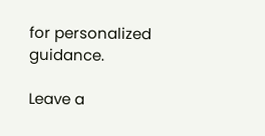for personalized guidance.

Leave a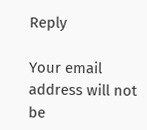Reply

Your email address will not be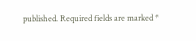published. Required fields are marked *